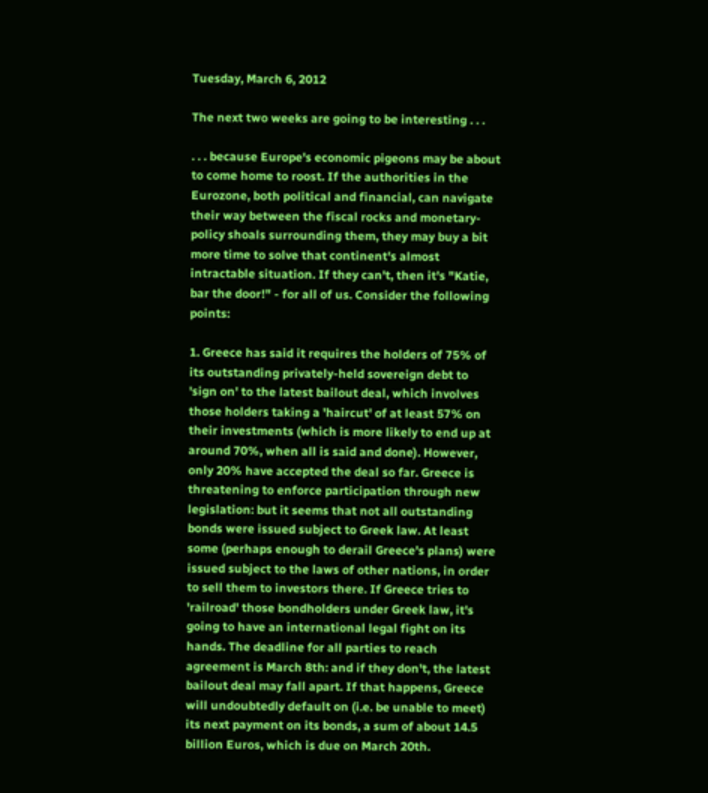Tuesday, March 6, 2012

The next two weeks are going to be interesting . . .

. . . because Europe's economic pigeons may be about to come home to roost. If the authorities in the Eurozone, both political and financial, can navigate their way between the fiscal rocks and monetary-policy shoals surrounding them, they may buy a bit more time to solve that continent's almost intractable situation. If they can't, then it's "Katie, bar the door!" - for all of us. Consider the following points:

1. Greece has said it requires the holders of 75% of its outstanding privately-held sovereign debt to 'sign on' to the latest bailout deal, which involves those holders taking a 'haircut' of at least 57% on their investments (which is more likely to end up at around 70%, when all is said and done). However, only 20% have accepted the deal so far. Greece is threatening to enforce participation through new legislation: but it seems that not all outstanding bonds were issued subject to Greek law. At least some (perhaps enough to derail Greece's plans) were issued subject to the laws of other nations, in order to sell them to investors there. If Greece tries to 'railroad' those bondholders under Greek law, it's going to have an international legal fight on its hands. The deadline for all parties to reach agreement is March 8th: and if they don't, the latest bailout deal may fall apart. If that happens, Greece will undoubtedly default on (i.e. be unable to meet) its next payment on its bonds, a sum of about 14.5 billion Euros, which is due on March 20th.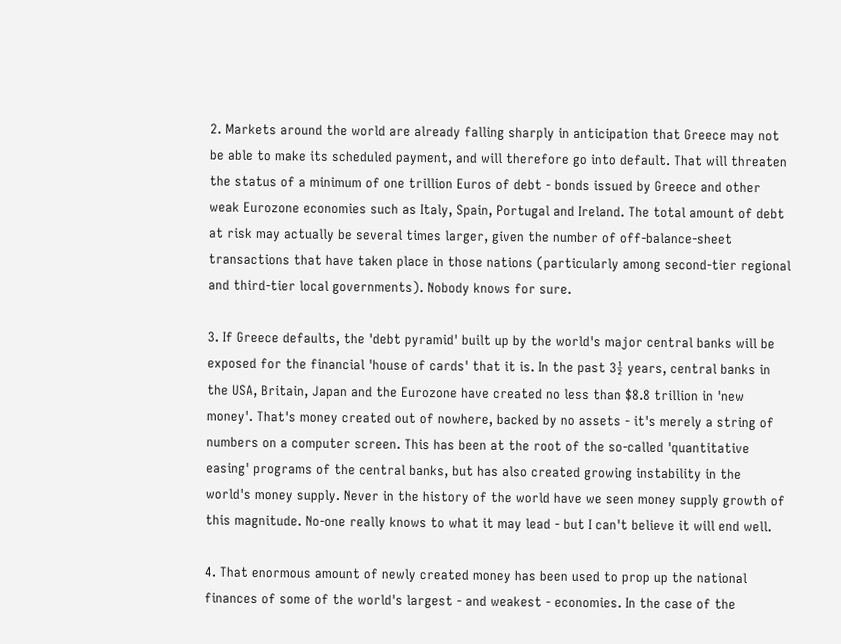2. Markets around the world are already falling sharply in anticipation that Greece may not be able to make its scheduled payment, and will therefore go into default. That will threaten the status of a minimum of one trillion Euros of debt - bonds issued by Greece and other weak Eurozone economies such as Italy, Spain, Portugal and Ireland. The total amount of debt at risk may actually be several times larger, given the number of off-balance-sheet transactions that have taken place in those nations (particularly among second-tier regional and third-tier local governments). Nobody knows for sure.

3. If Greece defaults, the 'debt pyramid' built up by the world's major central banks will be exposed for the financial 'house of cards' that it is. In the past 3½ years, central banks in the USA, Britain, Japan and the Eurozone have created no less than $8.8 trillion in 'new money'. That's money created out of nowhere, backed by no assets - it's merely a string of numbers on a computer screen. This has been at the root of the so-called 'quantitative easing' programs of the central banks, but has also created growing instability in the world's money supply. Never in the history of the world have we seen money supply growth of this magnitude. No-one really knows to what it may lead - but I can't believe it will end well.

4. That enormous amount of newly created money has been used to prop up the national finances of some of the world's largest - and weakest - economies. In the case of the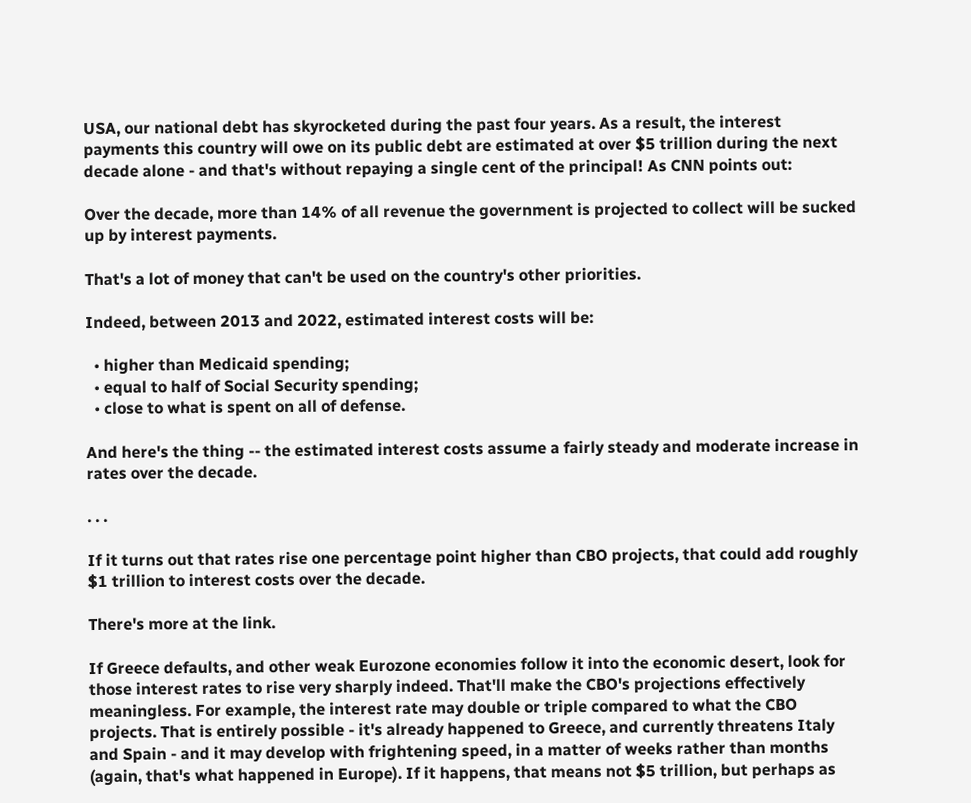USA, our national debt has skyrocketed during the past four years. As a result, the interest payments this country will owe on its public debt are estimated at over $5 trillion during the next decade alone - and that's without repaying a single cent of the principal! As CNN points out:

Over the decade, more than 14% of all revenue the government is projected to collect will be sucked up by interest payments.

That's a lot of money that can't be used on the country's other priorities.

Indeed, between 2013 and 2022, estimated interest costs will be:

  • higher than Medicaid spending;
  • equal to half of Social Security spending;
  • close to what is spent on all of defense.

And here's the thing -- the estimated interest costs assume a fairly steady and moderate increase in rates over the decade.

. . .

If it turns out that rates rise one percentage point higher than CBO projects, that could add roughly $1 trillion to interest costs over the decade.

There's more at the link.

If Greece defaults, and other weak Eurozone economies follow it into the economic desert, look for those interest rates to rise very sharply indeed. That'll make the CBO's projections effectively meaningless. For example, the interest rate may double or triple compared to what the CBO projects. That is entirely possible - it's already happened to Greece, and currently threatens Italy and Spain - and it may develop with frightening speed, in a matter of weeks rather than months (again, that's what happened in Europe). If it happens, that means not $5 trillion, but perhaps as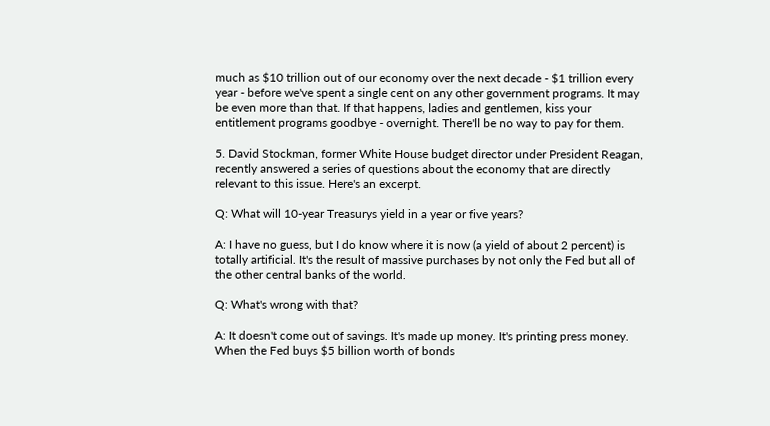much as $10 trillion out of our economy over the next decade - $1 trillion every year - before we've spent a single cent on any other government programs. It may be even more than that. If that happens, ladies and gentlemen, kiss your entitlement programs goodbye - overnight. There'll be no way to pay for them.

5. David Stockman, former White House budget director under President Reagan, recently answered a series of questions about the economy that are directly relevant to this issue. Here's an excerpt.

Q: What will 10-year Treasurys yield in a year or five years?

A: I have no guess, but I do know where it is now (a yield of about 2 percent) is totally artificial. It's the result of massive purchases by not only the Fed but all of the other central banks of the world.

Q: What's wrong with that?

A: It doesn't come out of savings. It's made up money. It's printing press money. When the Fed buys $5 billion worth of bonds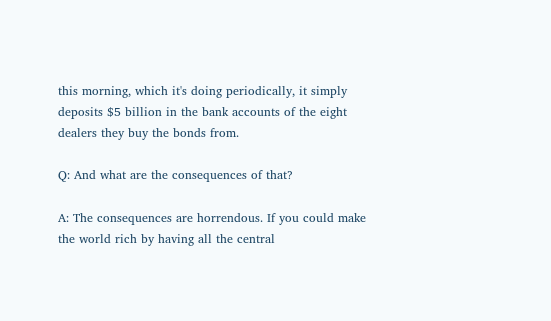this morning, which it's doing periodically, it simply deposits $5 billion in the bank accounts of the eight dealers they buy the bonds from.

Q: And what are the consequences of that?

A: The consequences are horrendous. If you could make the world rich by having all the central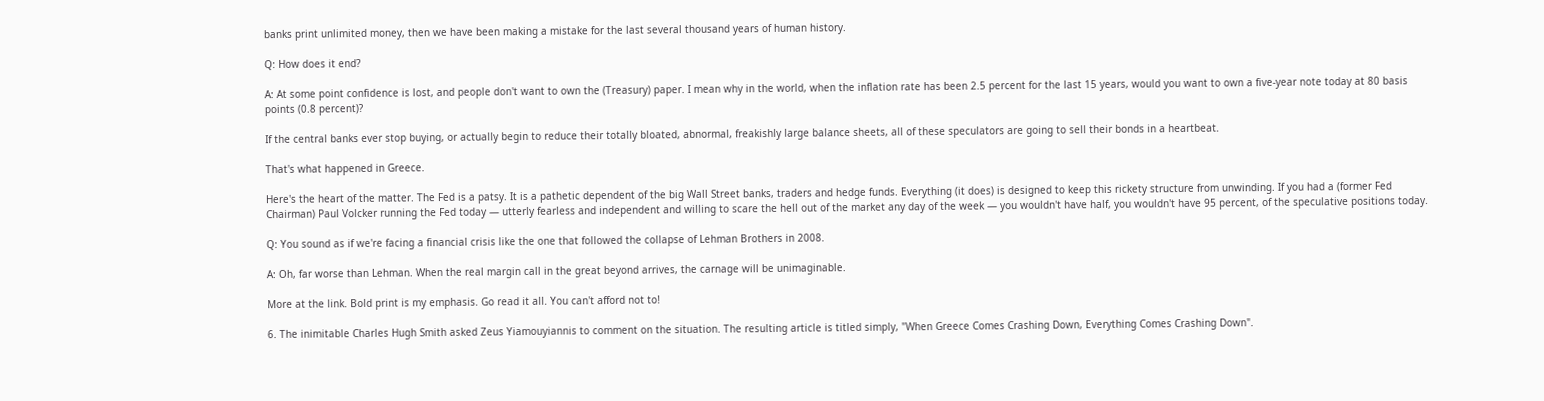banks print unlimited money, then we have been making a mistake for the last several thousand years of human history.

Q: How does it end?

A: At some point confidence is lost, and people don't want to own the (Treasury) paper. I mean why in the world, when the inflation rate has been 2.5 percent for the last 15 years, would you want to own a five-year note today at 80 basis points (0.8 percent)?

If the central banks ever stop buying, or actually begin to reduce their totally bloated, abnormal, freakishly large balance sheets, all of these speculators are going to sell their bonds in a heartbeat.

That's what happened in Greece.

Here's the heart of the matter. The Fed is a patsy. It is a pathetic dependent of the big Wall Street banks, traders and hedge funds. Everything (it does) is designed to keep this rickety structure from unwinding. If you had a (former Fed Chairman) Paul Volcker running the Fed today — utterly fearless and independent and willing to scare the hell out of the market any day of the week — you wouldn't have half, you wouldn't have 95 percent, of the speculative positions today.

Q: You sound as if we're facing a financial crisis like the one that followed the collapse of Lehman Brothers in 2008.

A: Oh, far worse than Lehman. When the real margin call in the great beyond arrives, the carnage will be unimaginable.

More at the link. Bold print is my emphasis. Go read it all. You can't afford not to!

6. The inimitable Charles Hugh Smith asked Zeus Yiamouyiannis to comment on the situation. The resulting article is titled simply, "When Greece Comes Crashing Down, Everything Comes Crashing Down".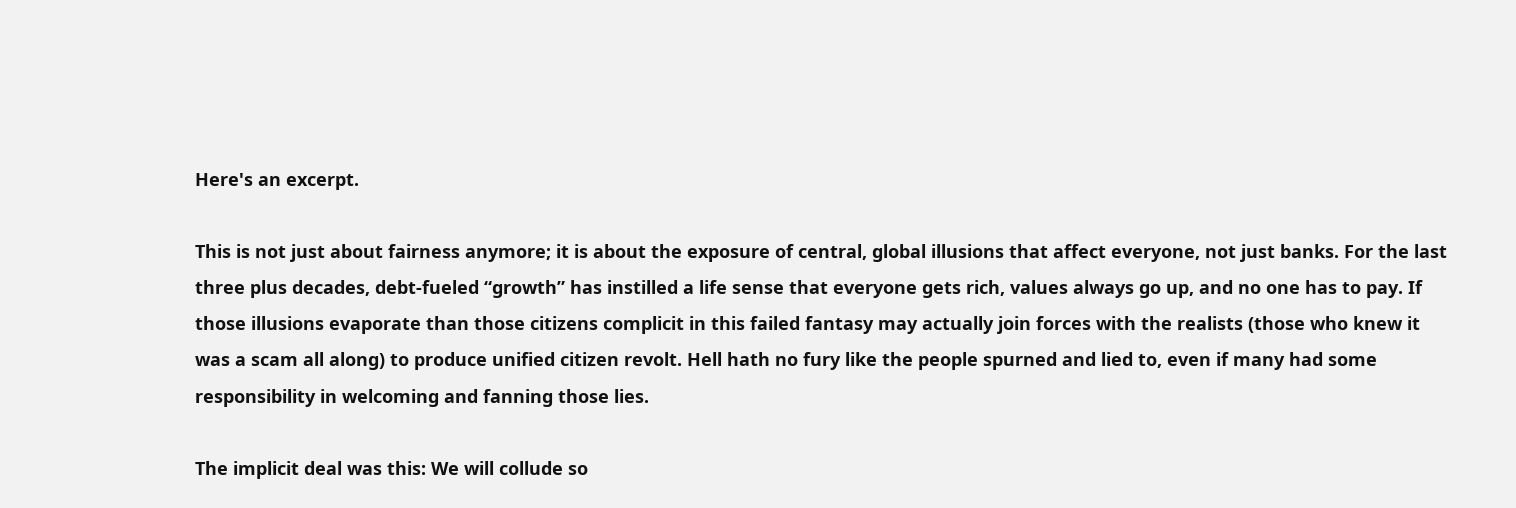Here's an excerpt.

This is not just about fairness anymore; it is about the exposure of central, global illusions that affect everyone, not just banks. For the last three plus decades, debt-fueled “growth” has instilled a life sense that everyone gets rich, values always go up, and no one has to pay. If those illusions evaporate than those citizens complicit in this failed fantasy may actually join forces with the realists (those who knew it was a scam all along) to produce unified citizen revolt. Hell hath no fury like the people spurned and lied to, even if many had some responsibility in welcoming and fanning those lies.

The implicit deal was this: We will collude so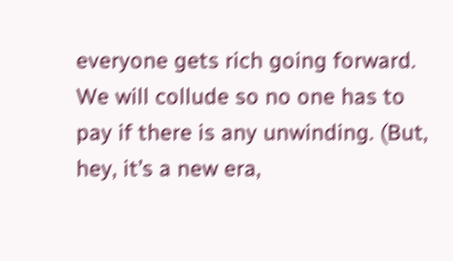everyone gets rich going forward. We will collude so no one has to pay if there is any unwinding. (But, hey, it’s a new era,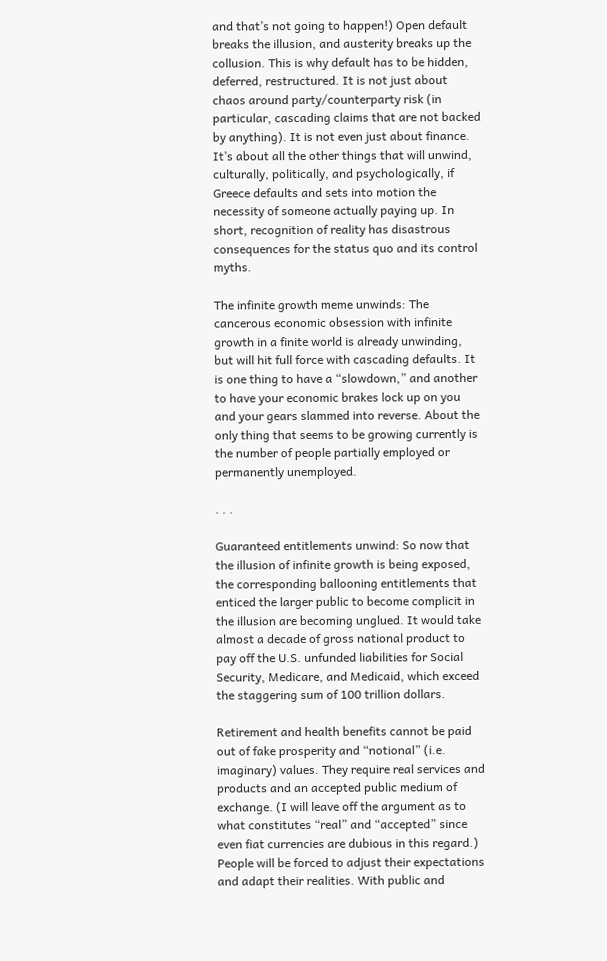and that’s not going to happen!) Open default breaks the illusion, and austerity breaks up the collusion. This is why default has to be hidden, deferred, restructured. It is not just about chaos around party/counterparty risk (in particular, cascading claims that are not backed by anything). It is not even just about finance. It’s about all the other things that will unwind, culturally, politically, and psychologically, if Greece defaults and sets into motion the necessity of someone actually paying up. In short, recognition of reality has disastrous consequences for the status quo and its control myths.

The infinite growth meme unwinds: The cancerous economic obsession with infinite growth in a finite world is already unwinding, but will hit full force with cascading defaults. It is one thing to have a “slowdown,” and another to have your economic brakes lock up on you and your gears slammed into reverse. About the only thing that seems to be growing currently is the number of people partially employed or permanently unemployed.

. . .

Guaranteed entitlements unwind: So now that the illusion of infinite growth is being exposed, the corresponding ballooning entitlements that enticed the larger public to become complicit in the illusion are becoming unglued. It would take almost a decade of gross national product to pay off the U.S. unfunded liabilities for Social Security, Medicare, and Medicaid, which exceed the staggering sum of 100 trillion dollars.

Retirement and health benefits cannot be paid out of fake prosperity and “notional” (i.e. imaginary) values. They require real services and products and an accepted public medium of exchange. (I will leave off the argument as to what constitutes “real” and “accepted” since even fiat currencies are dubious in this regard.) People will be forced to adjust their expectations and adapt their realities. With public and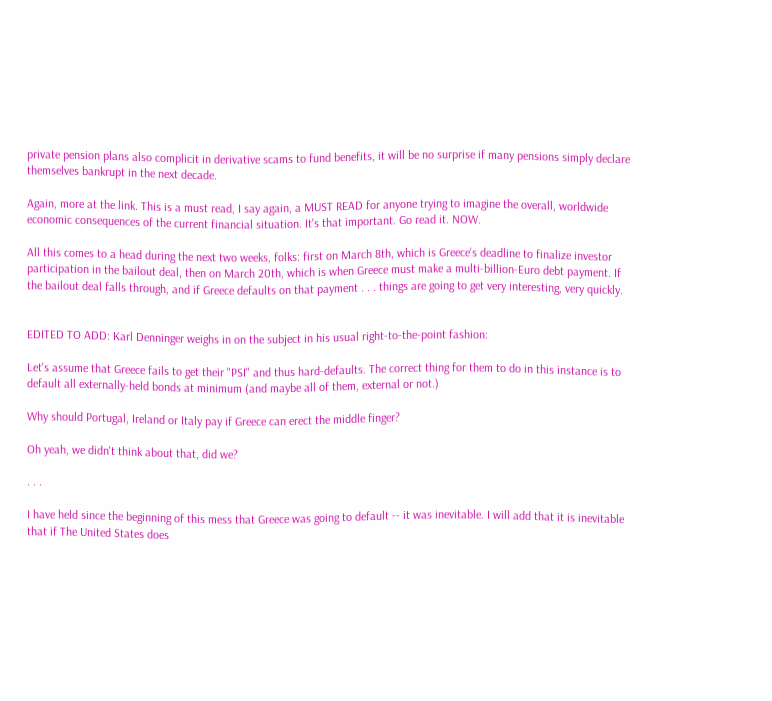private pension plans also complicit in derivative scams to fund benefits, it will be no surprise if many pensions simply declare themselves bankrupt in the next decade.

Again, more at the link. This is a must read, I say again, a MUST READ for anyone trying to imagine the overall, worldwide economic consequences of the current financial situation. It's that important. Go read it. NOW.

All this comes to a head during the next two weeks, folks: first on March 8th, which is Greece's deadline to finalize investor participation in the bailout deal, then on March 20th, which is when Greece must make a multi-billion-Euro debt payment. If the bailout deal falls through, and if Greece defaults on that payment . . . things are going to get very interesting, very quickly.


EDITED TO ADD: Karl Denninger weighs in on the subject in his usual right-to-the-point fashion:

Let's assume that Greece fails to get their "PSI" and thus hard-defaults. The correct thing for them to do in this instance is to default all externally-held bonds at minimum (and maybe all of them, external or not.)

Why should Portugal, Ireland or Italy pay if Greece can erect the middle finger?

Oh yeah, we didn't think about that, did we?

. . .

I have held since the beginning of this mess that Greece was going to default -- it was inevitable. I will add that it is inevitable that if The United States does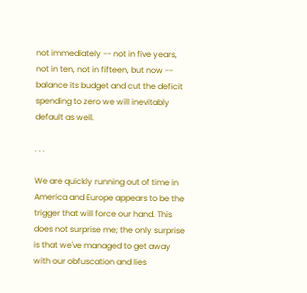not immediately -- not in five years, not in ten, not in fifteen, but now -- balance its budget and cut the deficit spending to zero we will inevitably default as well.

. . .

We are quickly running out of time in America and Europe appears to be the trigger that will force our hand. This does not surprise me; the only surprise is that we've managed to get away with our obfuscation and lies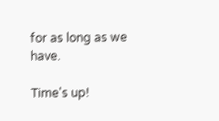for as long as we have.

Time's up!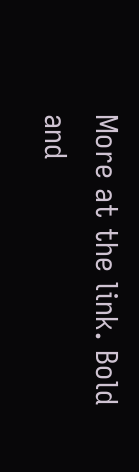More at the link. Bold and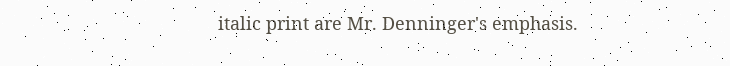italic print are Mr. Denninger's emphasis.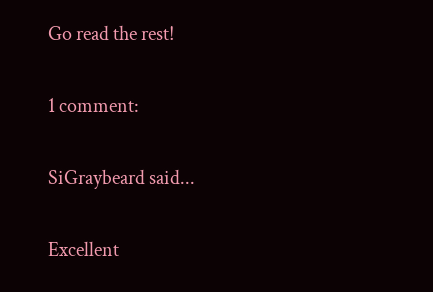Go read the rest!

1 comment:

SiGraybeard said...

Excellent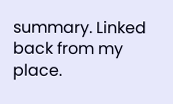summary. Linked back from my place.